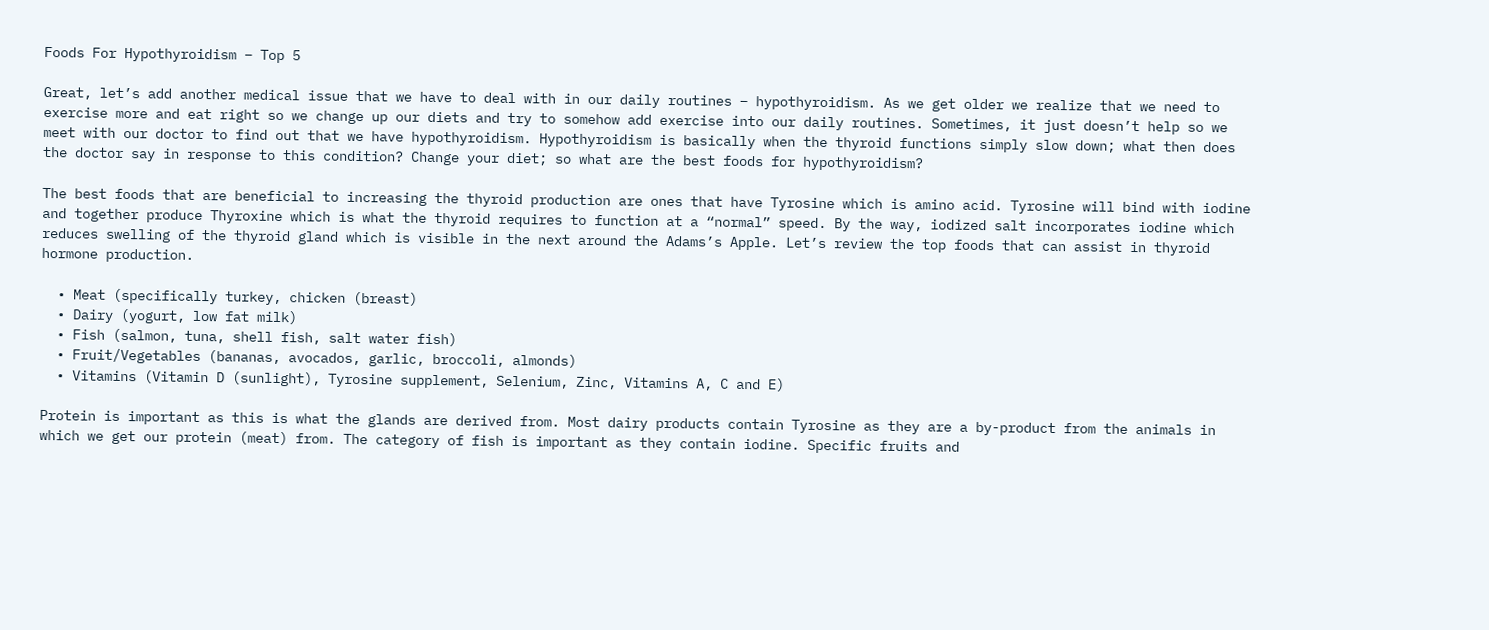Foods For Hypothyroidism – Top 5

Great, let’s add another medical issue that we have to deal with in our daily routines – hypothyroidism. As we get older we realize that we need to exercise more and eat right so we change up our diets and try to somehow add exercise into our daily routines. Sometimes, it just doesn’t help so we meet with our doctor to find out that we have hypothyroidism. Hypothyroidism is basically when the thyroid functions simply slow down; what then does the doctor say in response to this condition? Change your diet; so what are the best foods for hypothyroidism?

The best foods that are beneficial to increasing the thyroid production are ones that have Tyrosine which is amino acid. Tyrosine will bind with iodine and together produce Thyroxine which is what the thyroid requires to function at a “normal” speed. By the way, iodized salt incorporates iodine which reduces swelling of the thyroid gland which is visible in the next around the Adams’s Apple. Let’s review the top foods that can assist in thyroid hormone production.

  • Meat (specifically turkey, chicken (breast)
  • Dairy (yogurt, low fat milk)
  • Fish (salmon, tuna, shell fish, salt water fish)
  • Fruit/Vegetables (bananas, avocados, garlic, broccoli, almonds)
  • Vitamins (Vitamin D (sunlight), Tyrosine supplement, Selenium, Zinc, Vitamins A, C and E)

Protein is important as this is what the glands are derived from. Most dairy products contain Tyrosine as they are a by-product from the animals in which we get our protein (meat) from. The category of fish is important as they contain iodine. Specific fruits and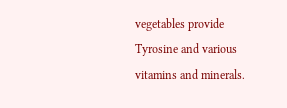vegetables provide Tyrosine and various vitamins and minerals.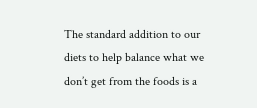The standard addition to our diets to help balance what we don’t get from the foods is a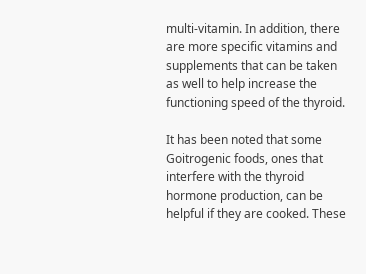multi-vitamin. In addition, there are more specific vitamins and supplements that can be taken as well to help increase the functioning speed of the thyroid.

It has been noted that some Goitrogenic foods, ones that interfere with the thyroid hormone production, can be helpful if they are cooked. These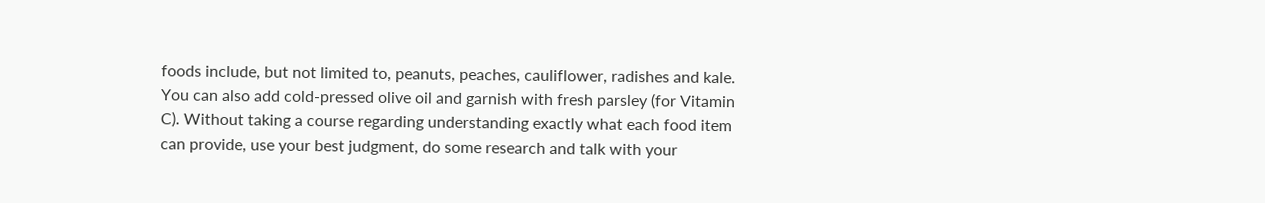foods include, but not limited to, peanuts, peaches, cauliflower, radishes and kale. You can also add cold-pressed olive oil and garnish with fresh parsley (for Vitamin C). Without taking a course regarding understanding exactly what each food item can provide, use your best judgment, do some research and talk with your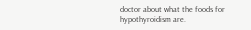doctor about what the foods for hypothyroidism are.